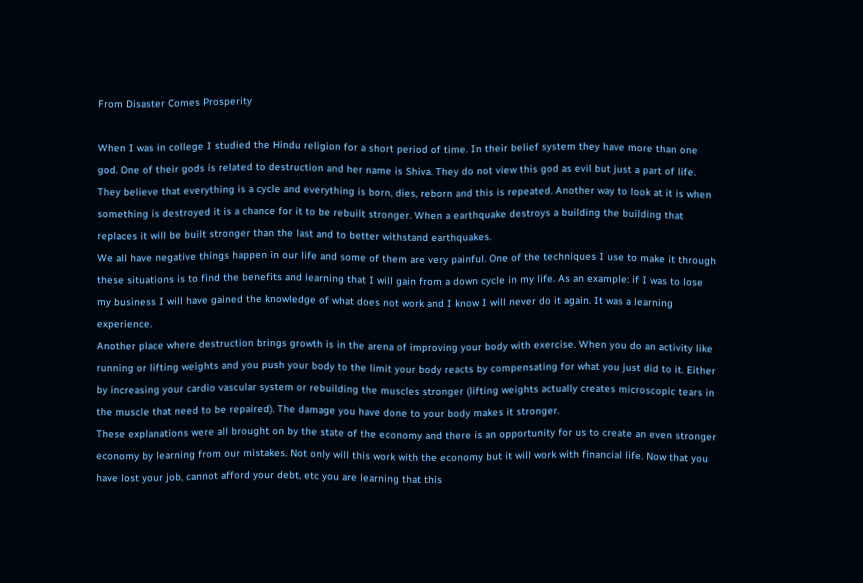From Disaster Comes Prosperity

When I was in college I studied the Hindu religion for a short period of time. In their belief system they have more than one god. One of their gods is related to destruction and her name is Shiva. They do not view this god as evil but just a part of life. They believe that everything is a cycle and everything is born, dies, reborn and this is repeated. Another way to look at it is when something is destroyed it is a chance for it to be rebuilt stronger. When a earthquake destroys a building the building that replaces it will be built stronger than the last and to better withstand earthquakes.
We all have negative things happen in our life and some of them are very painful. One of the techniques I use to make it through these situations is to find the benefits and learning that I will gain from a down cycle in my life. As an example: if I was to lose my business I will have gained the knowledge of what does not work and I know I will never do it again. It was a learning experience.
Another place where destruction brings growth is in the arena of improving your body with exercise. When you do an activity like running or lifting weights and you push your body to the limit your body reacts by compensating for what you just did to it. Either by increasing your cardio vascular system or rebuilding the muscles stronger (lifting weights actually creates microscopic tears in the muscle that need to be repaired). The damage you have done to your body makes it stronger.
These explanations were all brought on by the state of the economy and there is an opportunity for us to create an even stronger economy by learning from our mistakes. Not only will this work with the economy but it will work with financial life. Now that you have lost your job, cannot afford your debt, etc you are learning that this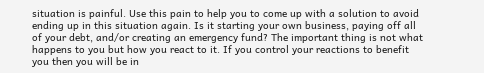situation is painful. Use this pain to help you to come up with a solution to avoid ending up in this situation again. Is it starting your own business, paying off all of your debt, and/or creating an emergency fund? The important thing is not what happens to you but how you react to it. If you control your reactions to benefit you then you will be in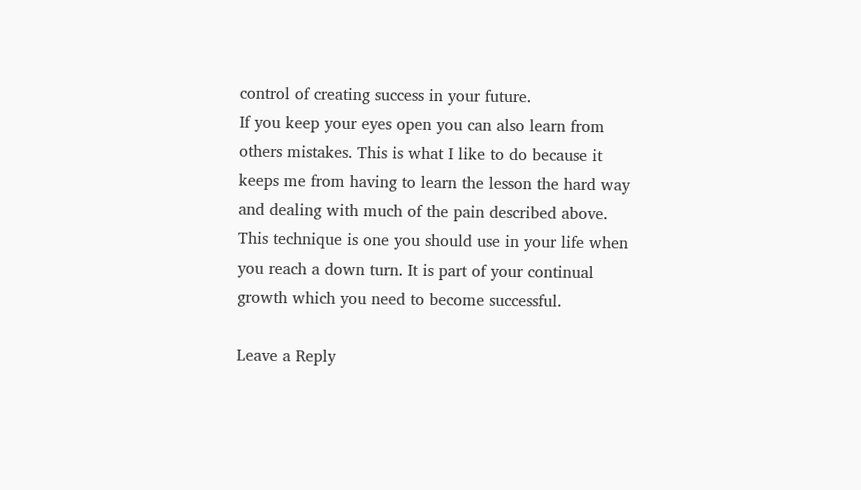control of creating success in your future.
If you keep your eyes open you can also learn from others mistakes. This is what I like to do because it keeps me from having to learn the lesson the hard way and dealing with much of the pain described above.
This technique is one you should use in your life when you reach a down turn. It is part of your continual growth which you need to become successful.

Leave a Reply